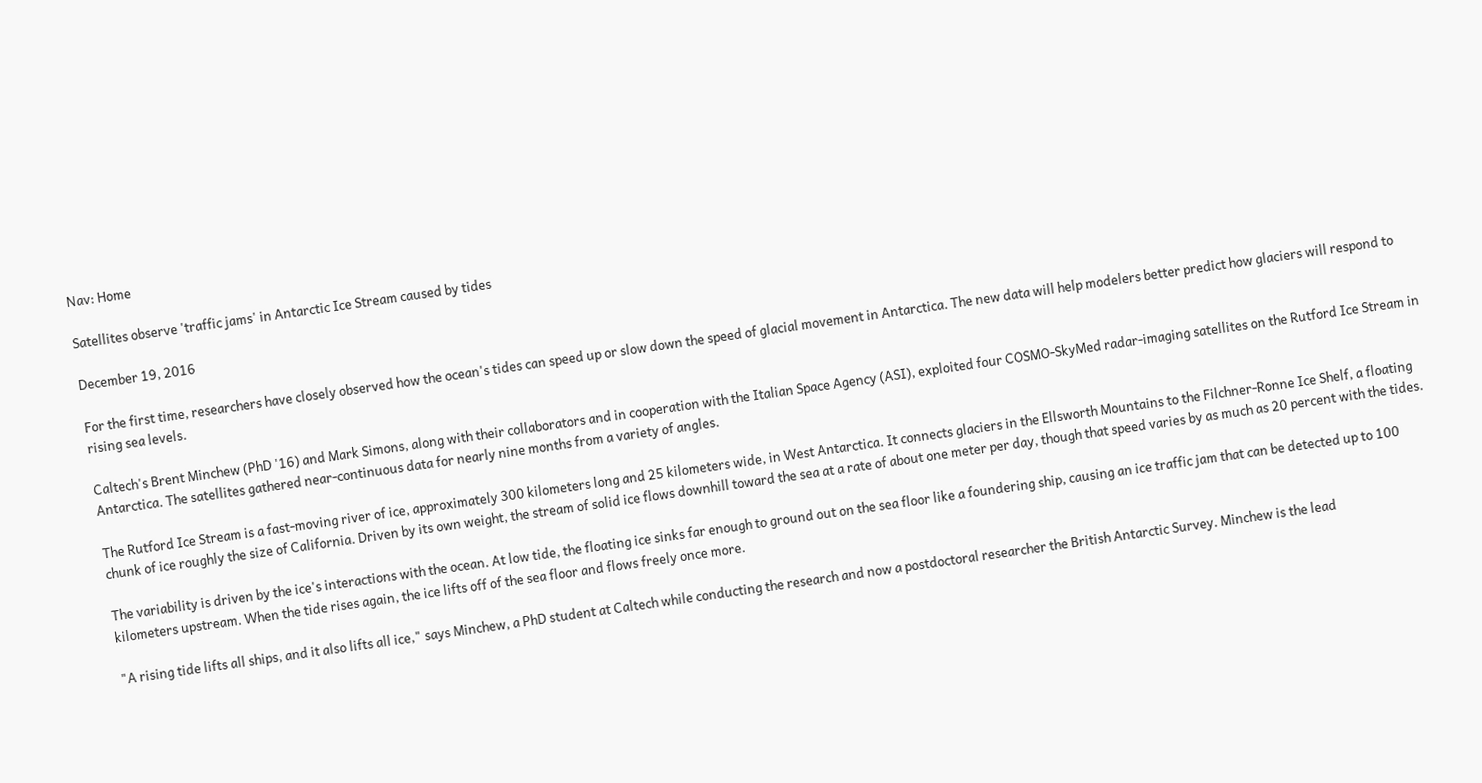Nav: Home

Satellites observe 'traffic jams' in Antarctic Ice Stream caused by tides

December 19, 2016

For the first time, researchers have closely observed how the ocean's tides can speed up or slow down the speed of glacial movement in Antarctica. The new data will help modelers better predict how glaciers will respond to rising sea levels.

Caltech's Brent Minchew (PhD '16) and Mark Simons, along with their collaborators and in cooperation with the Italian Space Agency (ASI), exploited four COSMO-SkyMed radar-imaging satellites on the Rutford Ice Stream in Antarctica. The satellites gathered near-continuous data for nearly nine months from a variety of angles.

The Rutford Ice Stream is a fast-moving river of ice, approximately 300 kilometers long and 25 kilometers wide, in West Antarctica. It connects glaciers in the Ellsworth Mountains to the Filchner-Ronne Ice Shelf, a floating chunk of ice roughly the size of California. Driven by its own weight, the stream of solid ice flows downhill toward the sea at a rate of about one meter per day, though that speed varies by as much as 20 percent with the tides.

The variability is driven by the ice's interactions with the ocean. At low tide, the floating ice sinks far enough to ground out on the sea floor like a foundering ship, causing an ice traffic jam that can be detected up to 100 kilometers upstream. When the tide rises again, the ice lifts off of the sea floor and flows freely once more.

"A rising tide lifts all ships, and it also lifts all ice," says Minchew, a PhD student at Caltech while conducting the research and now a postdoctoral researcher the British Antarctic Survey. Minchew is the lead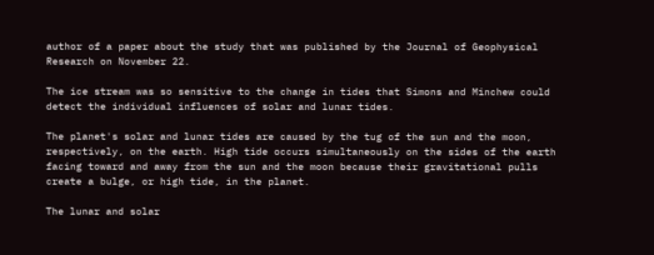author of a paper about the study that was published by the Journal of Geophysical Research on November 22.

The ice stream was so sensitive to the change in tides that Simons and Minchew could detect the individual influences of solar and lunar tides.

The planet's solar and lunar tides are caused by the tug of the sun and the moon, respectively, on the earth. High tide occurs simultaneously on the sides of the earth facing toward and away from the sun and the moon because their gravitational pulls create a bulge, or high tide, in the planet.

The lunar and solar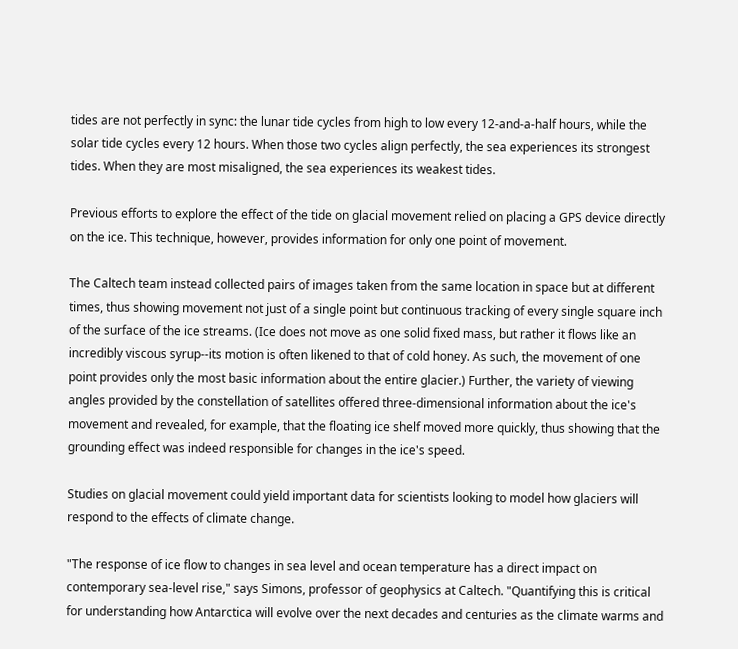tides are not perfectly in sync: the lunar tide cycles from high to low every 12-and-a-half hours, while the solar tide cycles every 12 hours. When those two cycles align perfectly, the sea experiences its strongest tides. When they are most misaligned, the sea experiences its weakest tides.

Previous efforts to explore the effect of the tide on glacial movement relied on placing a GPS device directly on the ice. This technique, however, provides information for only one point of movement.

The Caltech team instead collected pairs of images taken from the same location in space but at different times, thus showing movement not just of a single point but continuous tracking of every single square inch of the surface of the ice streams. (Ice does not move as one solid fixed mass, but rather it flows like an incredibly viscous syrup--its motion is often likened to that of cold honey. As such, the movement of one point provides only the most basic information about the entire glacier.) Further, the variety of viewing angles provided by the constellation of satellites offered three-dimensional information about the ice's movement and revealed, for example, that the floating ice shelf moved more quickly, thus showing that the grounding effect was indeed responsible for changes in the ice's speed.

Studies on glacial movement could yield important data for scientists looking to model how glaciers will respond to the effects of climate change.

"The response of ice flow to changes in sea level and ocean temperature has a direct impact on contemporary sea-level rise," says Simons, professor of geophysics at Caltech. "Quantifying this is critical for understanding how Antarctica will evolve over the next decades and centuries as the climate warms and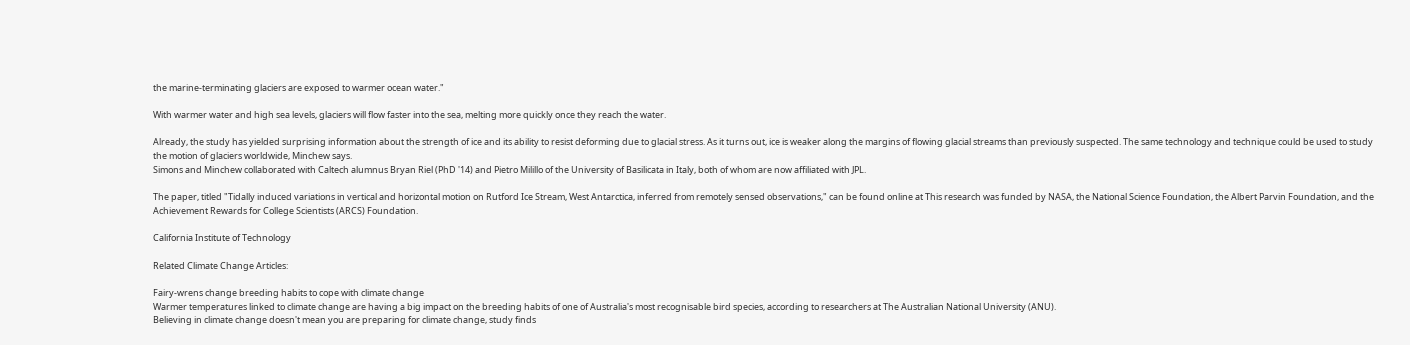the marine-terminating glaciers are exposed to warmer ocean water."

With warmer water and high sea levels, glaciers will flow faster into the sea, melting more quickly once they reach the water.

Already, the study has yielded surprising information about the strength of ice and its ability to resist deforming due to glacial stress. As it turns out, ice is weaker along the margins of flowing glacial streams than previously suspected. The same technology and technique could be used to study the motion of glaciers worldwide, Minchew says.
Simons and Minchew collaborated with Caltech alumnus Bryan Riel (PhD '14) and Pietro Milillo of the University of Basilicata in Italy, both of whom are now affiliated with JPL.

The paper, titled "Tidally induced variations in vertical and horizontal motion on Rutford Ice Stream, West Antarctica, inferred from remotely sensed observations," can be found online at This research was funded by NASA, the National Science Foundation, the Albert Parvin Foundation, and the Achievement Rewards for College Scientists (ARCS) Foundation.

California Institute of Technology

Related Climate Change Articles:

Fairy-wrens change breeding habits to cope with climate change
Warmer temperatures linked to climate change are having a big impact on the breeding habits of one of Australia's most recognisable bird species, according to researchers at The Australian National University (ANU).
Believing in climate change doesn't mean you are preparing for climate change, study finds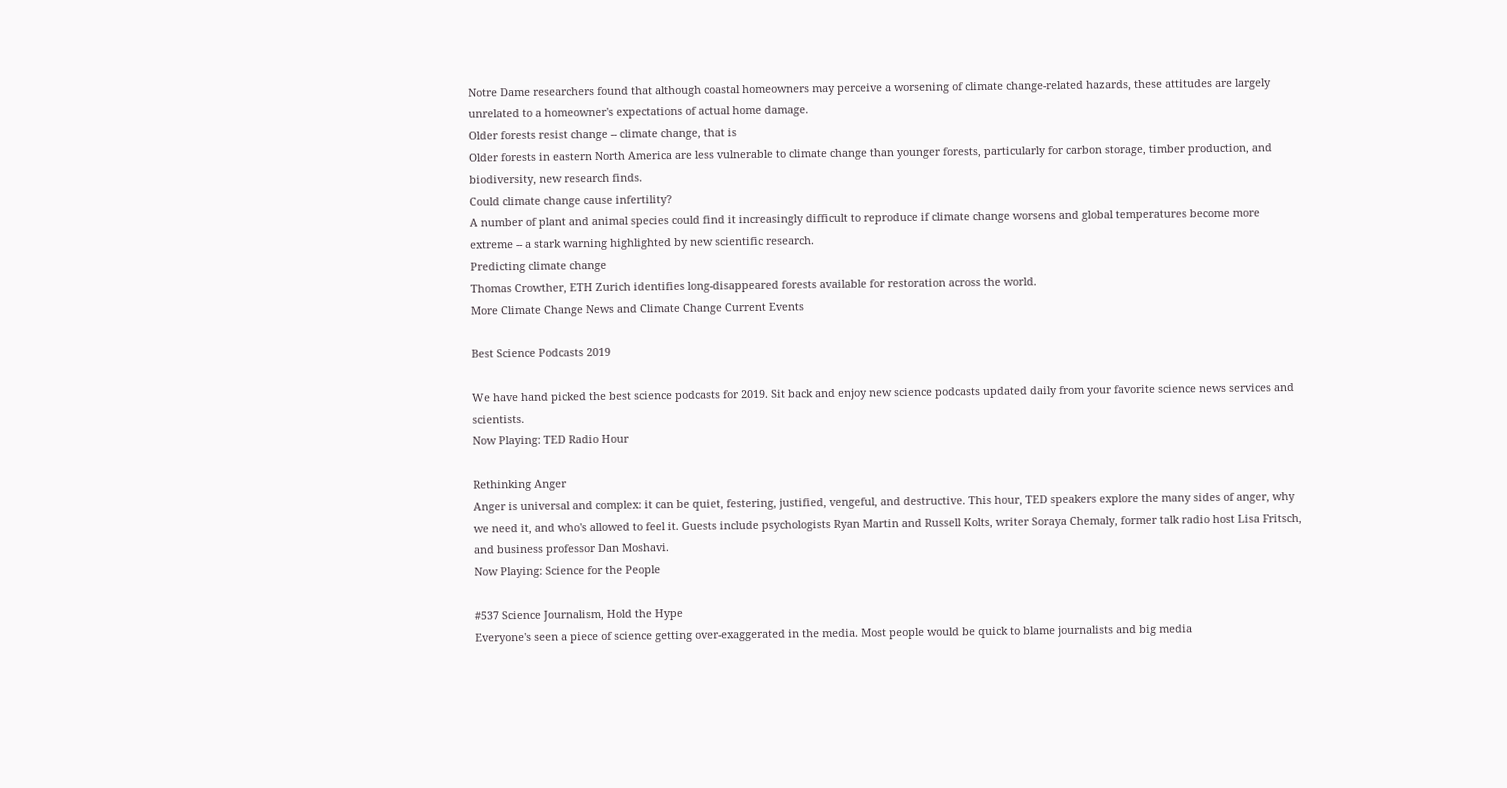Notre Dame researchers found that although coastal homeowners may perceive a worsening of climate change-related hazards, these attitudes are largely unrelated to a homeowner's expectations of actual home damage.
Older forests resist change -- climate change, that is
Older forests in eastern North America are less vulnerable to climate change than younger forests, particularly for carbon storage, timber production, and biodiversity, new research finds.
Could climate change cause infertility?
A number of plant and animal species could find it increasingly difficult to reproduce if climate change worsens and global temperatures become more extreme -- a stark warning highlighted by new scientific research.
Predicting climate change
Thomas Crowther, ETH Zurich identifies long-disappeared forests available for restoration across the world.
More Climate Change News and Climate Change Current Events

Best Science Podcasts 2019

We have hand picked the best science podcasts for 2019. Sit back and enjoy new science podcasts updated daily from your favorite science news services and scientists.
Now Playing: TED Radio Hour

Rethinking Anger
Anger is universal and complex: it can be quiet, festering, justified, vengeful, and destructive. This hour, TED speakers explore the many sides of anger, why we need it, and who's allowed to feel it. Guests include psychologists Ryan Martin and Russell Kolts, writer Soraya Chemaly, former talk radio host Lisa Fritsch, and business professor Dan Moshavi.
Now Playing: Science for the People

#537 Science Journalism, Hold the Hype
Everyone's seen a piece of science getting over-exaggerated in the media. Most people would be quick to blame journalists and big media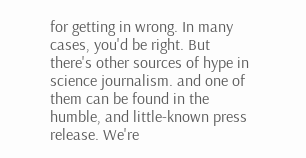for getting in wrong. In many cases, you'd be right. But there's other sources of hype in science journalism. and one of them can be found in the humble, and little-known press release. We're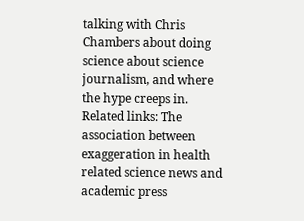talking with Chris Chambers about doing science about science journalism, and where the hype creeps in. Related links: The association between exaggeration in health related science news and academic press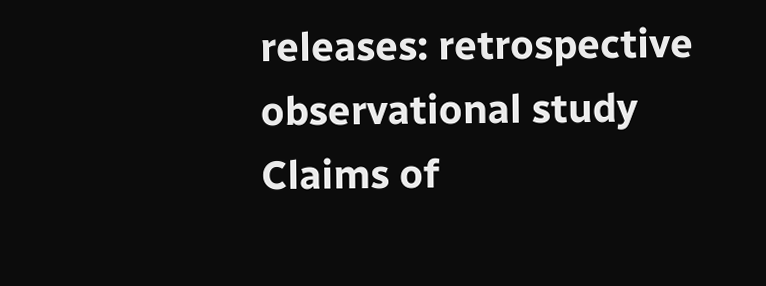releases: retrospective observational study Claims of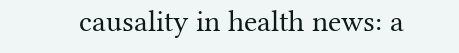causality in health news: a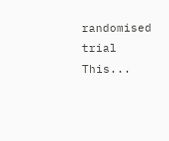randomised trial This...